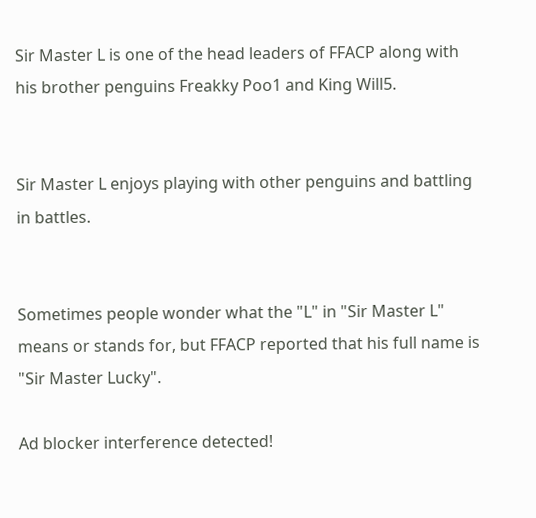Sir Master L is one of the head leaders of FFACP along with his brother penguins Freakky Poo1 and King Will5.


Sir Master L enjoys playing with other penguins and battling in battles.


Sometimes people wonder what the "L" in "Sir Master L" means or stands for, but FFACP reported that his full name is "Sir Master Lucky".

Ad blocker interference detected!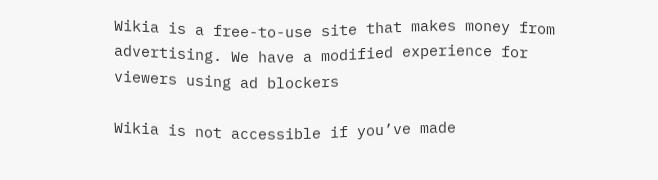Wikia is a free-to-use site that makes money from advertising. We have a modified experience for viewers using ad blockers

Wikia is not accessible if you’ve made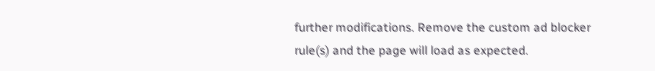further modifications. Remove the custom ad blocker rule(s) and the page will load as expected.